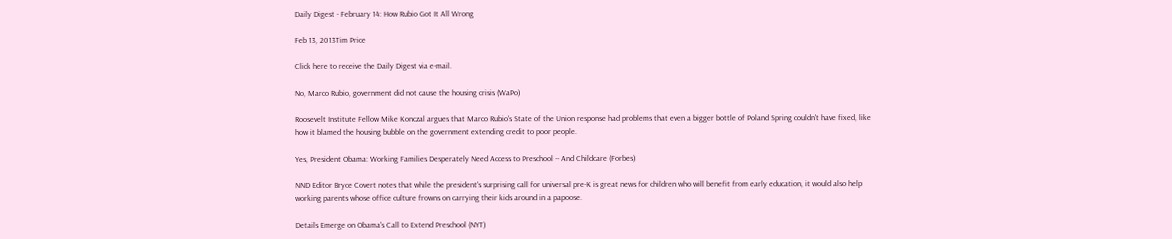Daily Digest - February 14: How Rubio Got It All Wrong

Feb 13, 2013Tim Price

Click here to receive the Daily Digest via e-mail.

No, Marco Rubio, government did not cause the housing crisis (WaPo)

Roosevelt Institute Fellow Mike Konczal argues that Marco Rubio's State of the Union response had problems that even a bigger bottle of Poland Spring couldn't have fixed, like how it blamed the housing bubble on the government extending credit to poor people.

Yes, President Obama: Working Families Desperately Need Access to Preschool -- And Childcare (Forbes)

NND Editor Bryce Covert notes that while the president's surprising call for universal pre-K is great news for children who will benefit from early education, it would also help working parents whose office culture frowns on carrying their kids around in a papoose.

Details Emerge on Obama's Call to Extend Preschool (NYT)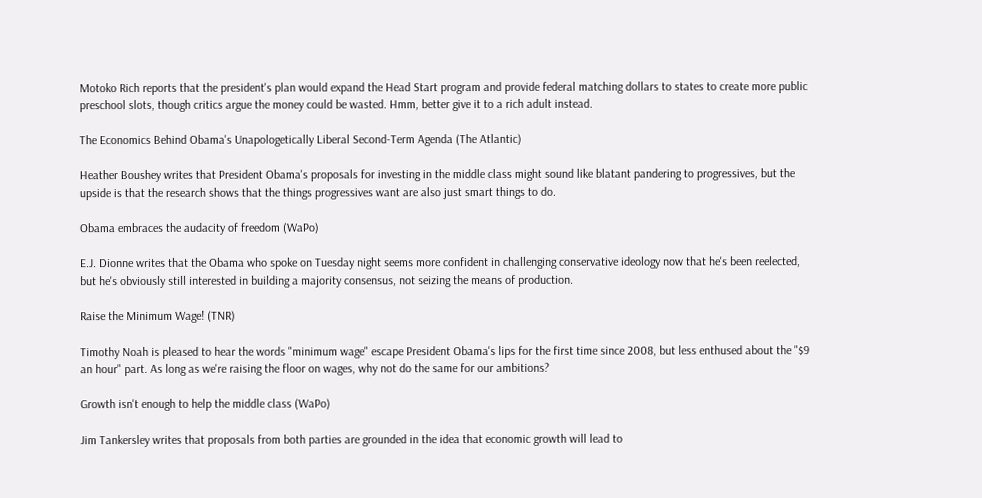Motoko Rich reports that the president's plan would expand the Head Start program and provide federal matching dollars to states to create more public preschool slots, though critics argue the money could be wasted. Hmm, better give it to a rich adult instead.

The Economics Behind Obama's Unapologetically Liberal Second-Term Agenda (The Atlantic)

Heather Boushey writes that President Obama's proposals for investing in the middle class might sound like blatant pandering to progressives, but the upside is that the research shows that the things progressives want are also just smart things to do.

Obama embraces the audacity of freedom (WaPo)

E.J. Dionne writes that the Obama who spoke on Tuesday night seems more confident in challenging conservative ideology now that he's been reelected, but he's obviously still interested in building a majority consensus, not seizing the means of production.

Raise the Minimum Wage! (TNR)

Timothy Noah is pleased to hear the words "minimum wage" escape President Obama's lips for the first time since 2008, but less enthused about the "$9 an hour" part. As long as we're raising the floor on wages, why not do the same for our ambitions?

Growth isn't enough to help the middle class (WaPo)

Jim Tankersley writes that proposals from both parties are grounded in the idea that economic growth will lead to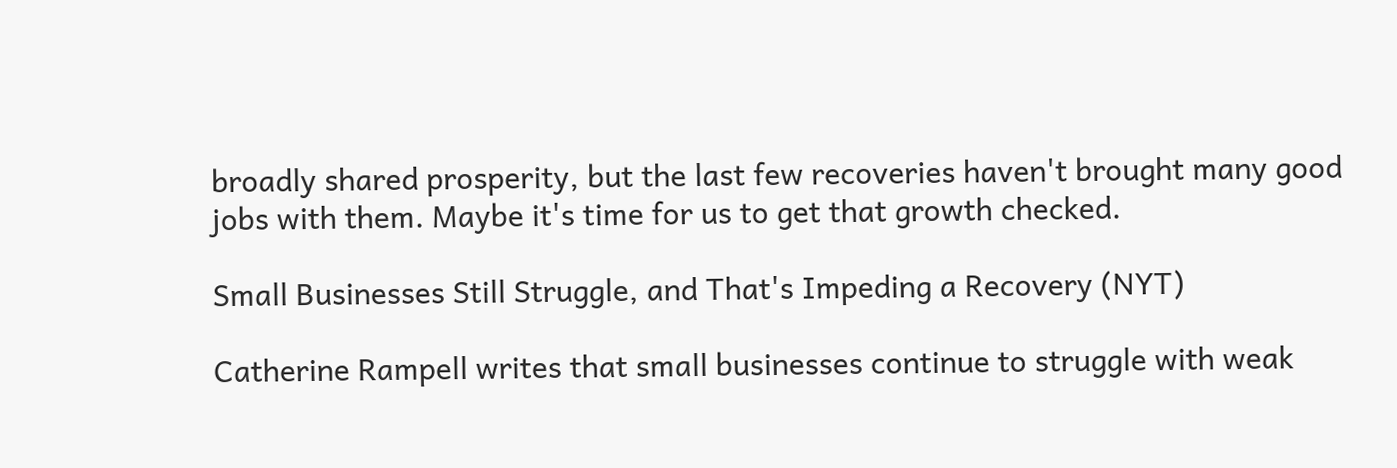broadly shared prosperity, but the last few recoveries haven't brought many good jobs with them. Maybe it's time for us to get that growth checked.

Small Businesses Still Struggle, and That's Impeding a Recovery (NYT)

Catherine Rampell writes that small businesses continue to struggle with weak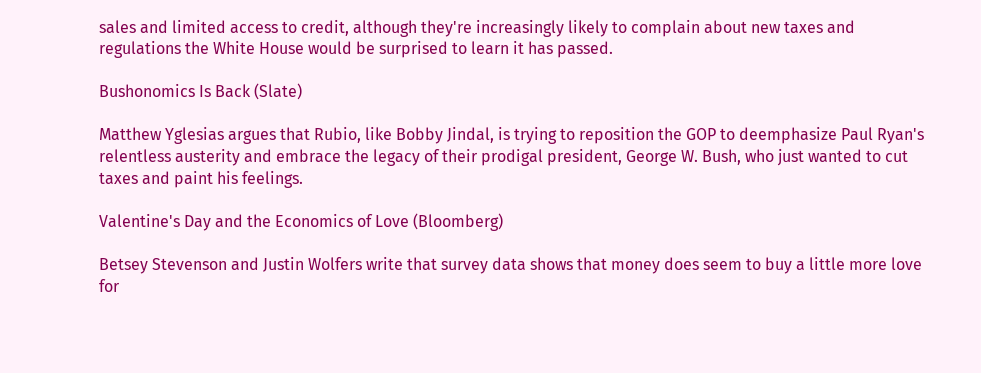sales and limited access to credit, although they're increasingly likely to complain about new taxes and regulations the White House would be surprised to learn it has passed.

Bushonomics Is Back (Slate)

Matthew Yglesias argues that Rubio, like Bobby Jindal, is trying to reposition the GOP to deemphasize Paul Ryan's relentless austerity and embrace the legacy of their prodigal president, George W. Bush, who just wanted to cut taxes and paint his feelings.

Valentine's Day and the Economics of Love (Bloomberg)

Betsey Stevenson and Justin Wolfers write that survey data shows that money does seem to buy a little more love for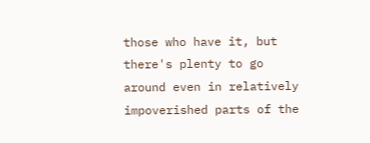those who have it, but there's plenty to go around even in relatively impoverished parts of the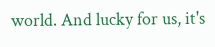world. And lucky for us, it's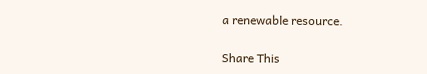a renewable resource.

Share This